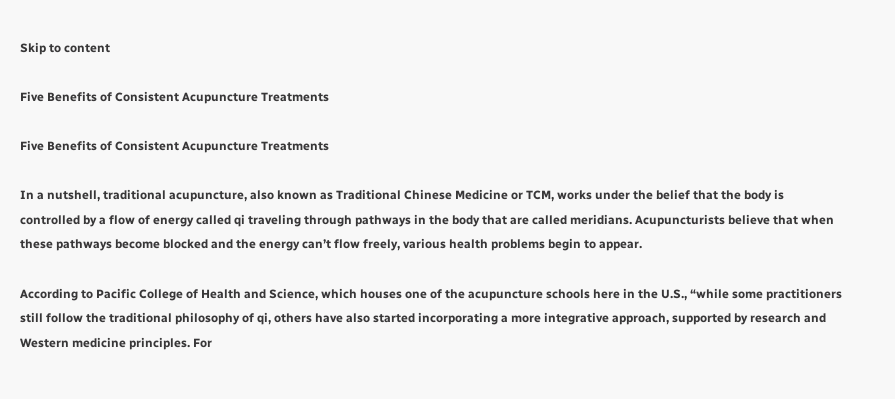Skip to content

Five Benefits of Consistent Acupuncture Treatments

Five Benefits of Consistent Acupuncture Treatments

In a nutshell, traditional acupuncture, also known as Traditional Chinese Medicine or TCM, works under the belief that the body is controlled by a flow of energy called qi traveling through pathways in the body that are called meridians. Acupuncturists believe that when these pathways become blocked and the energy can’t flow freely, various health problems begin to appear.

According to Pacific College of Health and Science, which houses one of the acupuncture schools here in the U.S., “while some practitioners still follow the traditional philosophy of qi, others have also started incorporating a more integrative approach, supported by research and Western medicine principles. For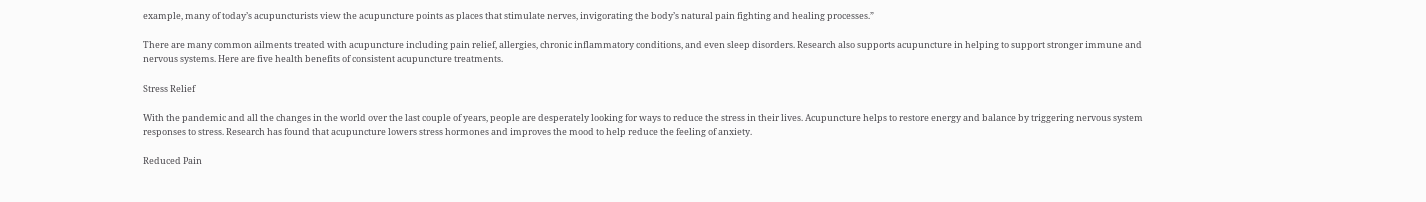example, many of today’s acupuncturists view the acupuncture points as places that stimulate nerves, invigorating the body’s natural pain fighting and healing processes.”

There are many common ailments treated with acupuncture including pain relief, allergies, chronic inflammatory conditions, and even sleep disorders. Research also supports acupuncture in helping to support stronger immune and nervous systems. Here are five health benefits of consistent acupuncture treatments.

Stress Relief

With the pandemic and all the changes in the world over the last couple of years, people are desperately looking for ways to reduce the stress in their lives. Acupuncture helps to restore energy and balance by triggering nervous system responses to stress. Research has found that acupuncture lowers stress hormones and improves the mood to help reduce the feeling of anxiety.

Reduced Pain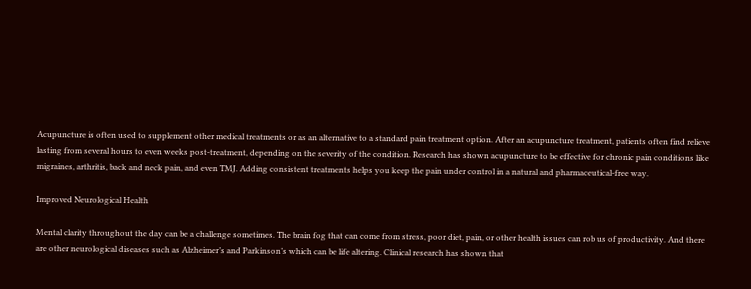Acupuncture is often used to supplement other medical treatments or as an alternative to a standard pain treatment option. After an acupuncture treatment, patients often find relieve lasting from several hours to even weeks post-treatment, depending on the severity of the condition. Research has shown acupuncture to be effective for chronic pain conditions like migraines, arthritis, back and neck pain, and even TMJ. Adding consistent treatments helps you keep the pain under control in a natural and pharmaceutical-free way.

Improved Neurological Health

Mental clarity throughout the day can be a challenge sometimes. The brain fog that can come from stress, poor diet, pain, or other health issues can rob us of productivity. And there are other neurological diseases such as Alzheimer’s and Parkinson’s which can be life altering. Clinical research has shown that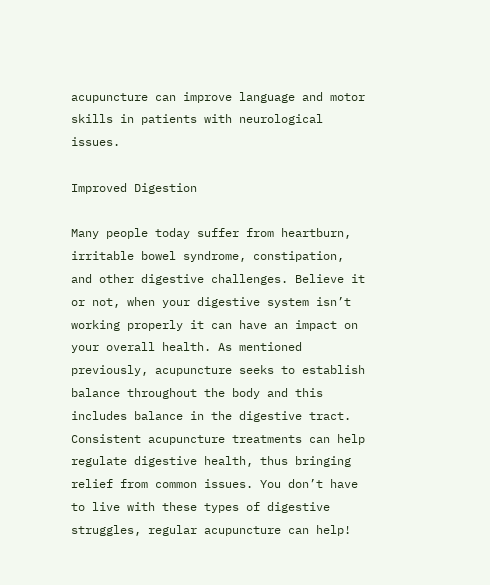acupuncture can improve language and motor skills in patients with neurological issues.

Improved Digestion

Many people today suffer from heartburn, irritable bowel syndrome, constipation, and other digestive challenges. Believe it or not, when your digestive system isn’t working properly it can have an impact on your overall health. As mentioned previously, acupuncture seeks to establish balance throughout the body and this includes balance in the digestive tract. Consistent acupuncture treatments can help regulate digestive health, thus bringing relief from common issues. You don’t have to live with these types of digestive struggles, regular acupuncture can help!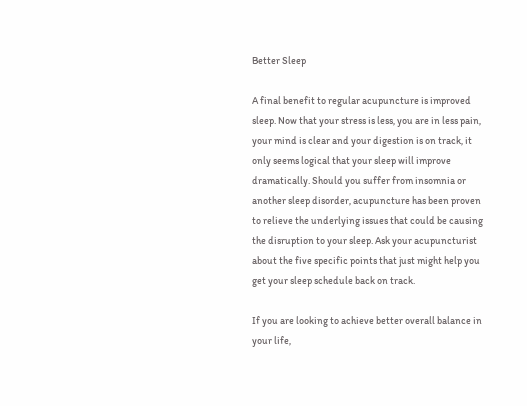Better Sleep

A final benefit to regular acupuncture is improved sleep. Now that your stress is less, you are in less pain, your mind is clear and your digestion is on track, it only seems logical that your sleep will improve dramatically. Should you suffer from insomnia or another sleep disorder, acupuncture has been proven to relieve the underlying issues that could be causing the disruption to your sleep. Ask your acupuncturist about the five specific points that just might help you get your sleep schedule back on track.

If you are looking to achieve better overall balance in your life,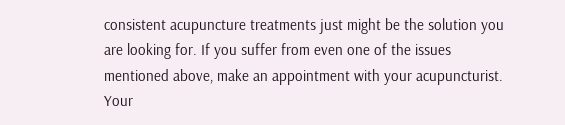consistent acupuncture treatments just might be the solution you are looking for. If you suffer from even one of the issues mentioned above, make an appointment with your acupuncturist. Your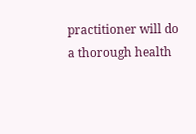practitioner will do a thorough health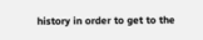history in order to get to the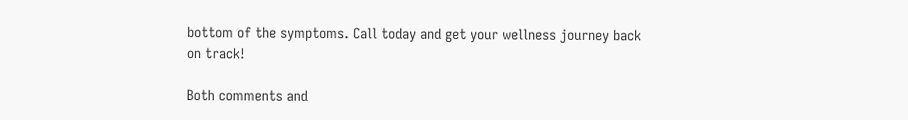bottom of the symptoms. Call today and get your wellness journey back on track!

Both comments and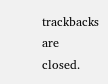trackbacks are closed.